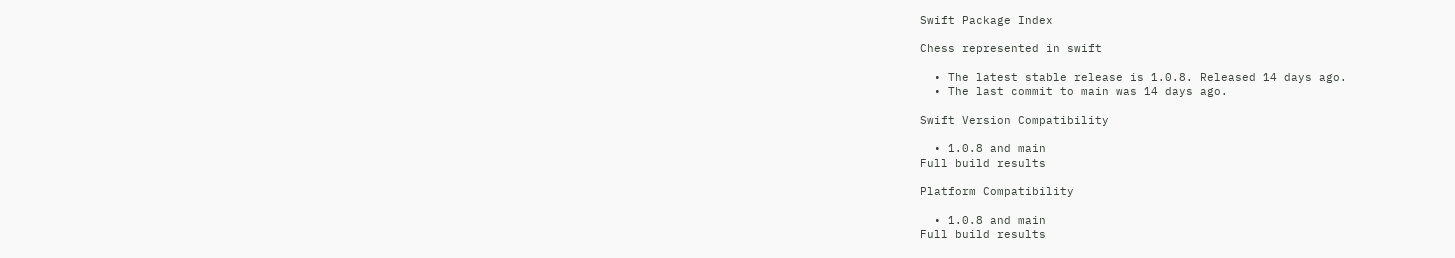Swift Package Index

Chess represented in swift

  • The latest stable release is 1.0.8. Released 14 days ago.
  • The last commit to main was 14 days ago.

Swift Version Compatibility

  • 1.0.8 and main
Full build results

Platform Compatibility

  • 1.0.8 and main
Full build results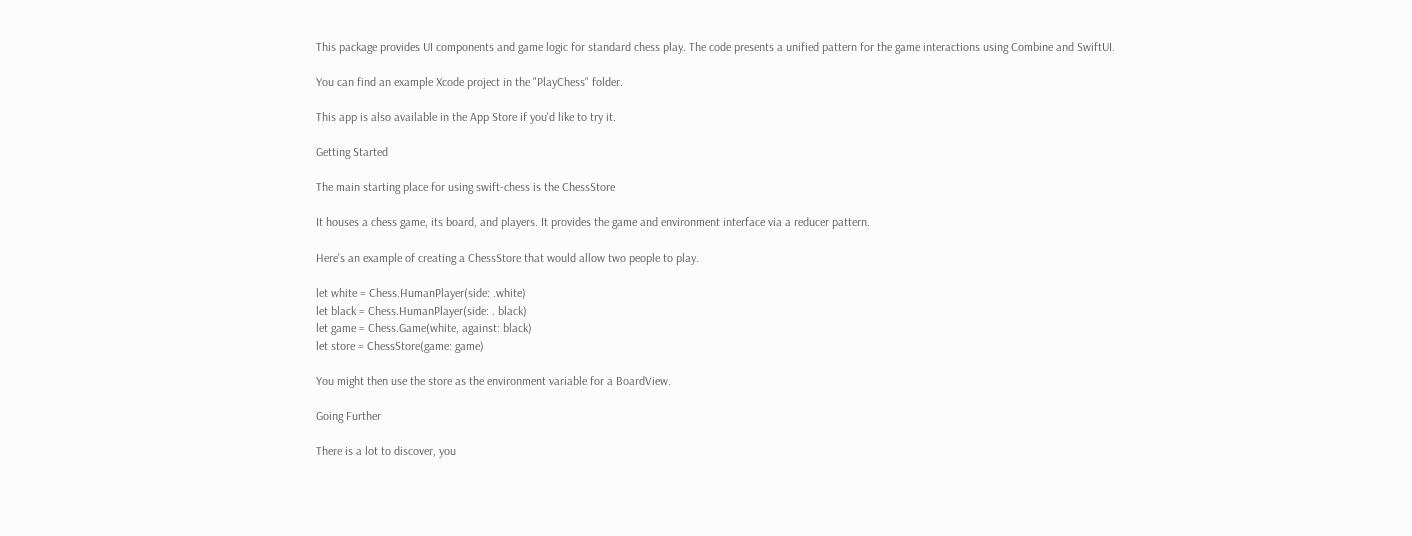This package provides UI components and game logic for standard chess play. The code presents a unified pattern for the game interactions using Combine and SwiftUI.

You can find an example Xcode project in the "PlayChess" folder.

This app is also available in the App Store if you'd like to try it.

Getting Started

The main starting place for using swift-chess is the ChessStore

It houses a chess game, its board, and players. It provides the game and environment interface via a reducer pattern.

Here's an example of creating a ChessStore that would allow two people to play.

let white = Chess.HumanPlayer(side: .white)
let black = Chess.HumanPlayer(side: . black)
let game = Chess.Game(white, against: black)
let store = ChessStore(game: game)

You might then use the store as the environment variable for a BoardView.

Going Further

There is a lot to discover, you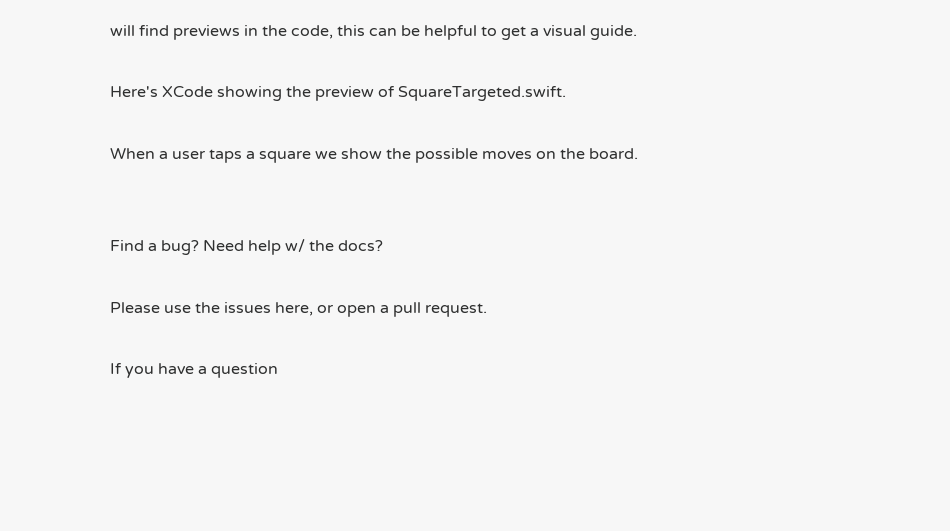will find previews in the code, this can be helpful to get a visual guide.

Here's XCode showing the preview of SquareTargeted.swift.

When a user taps a square we show the possible moves on the board.


Find a bug? Need help w/ the docs?

Please use the issues here, or open a pull request.

If you have a question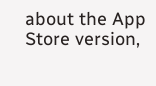about the App Store version,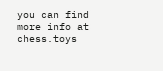you can find more info at chess.toys